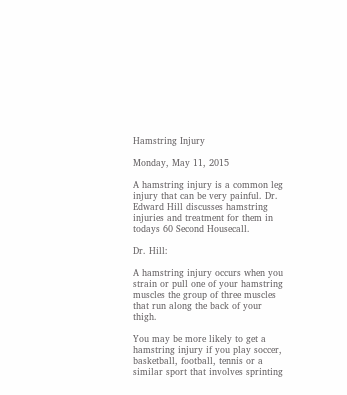Hamstring Injury

Monday, May 11, 2015

A hamstring injury is a common leg injury that can be very painful. Dr. Edward Hill discusses hamstring injuries and treatment for them in todays 60 Second Housecall.

Dr. Hill:

A hamstring injury occurs when you strain or pull one of your hamstring muscles the group of three muscles that run along the back of your thigh.

You may be more likely to get a hamstring injury if you play soccer, basketball, football, tennis or a similar sport that involves sprinting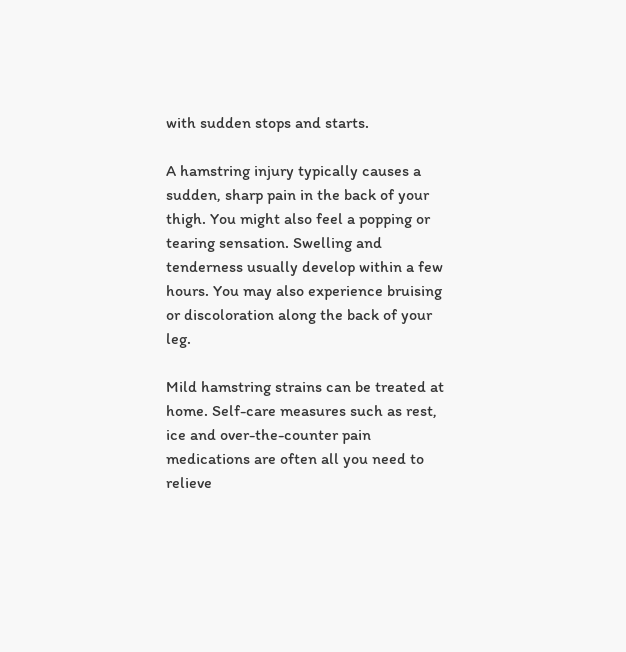with sudden stops and starts.

A hamstring injury typically causes a sudden, sharp pain in the back of your thigh. You might also feel a popping or tearing sensation. Swelling and tenderness usually develop within a few hours. You may also experience bruising or discoloration along the back of your leg.

Mild hamstring strains can be treated at home. Self-care measures such as rest, ice and over-the-counter pain medications are often all you need to relieve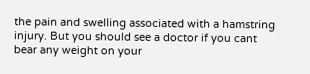the pain and swelling associated with a hamstring injury. But you should see a doctor if you cant bear any weight on your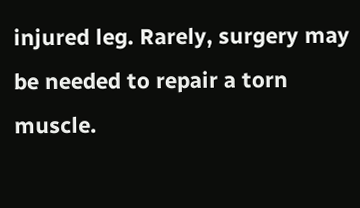injured leg. Rarely, surgery may be needed to repair a torn muscle.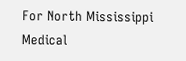For North Mississippi Medical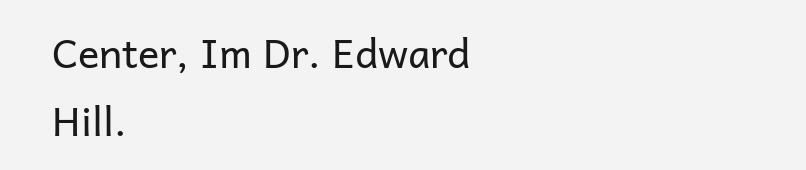Center, Im Dr. Edward Hill.